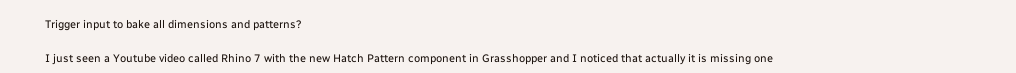Trigger input to bake all dimensions and patterns?

I just seen a Youtube video called Rhino 7 with the new Hatch Pattern component in Grasshopper and I noticed that actually it is missing one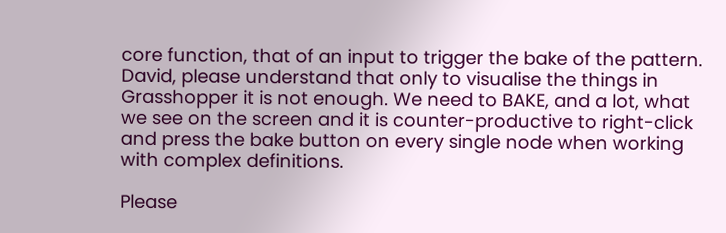core function, that of an input to trigger the bake of the pattern. David, please understand that only to visualise the things in Grasshopper it is not enough. We need to BAKE, and a lot, what we see on the screen and it is counter-productive to right-click and press the bake button on every single node when working with complex definitions.

Please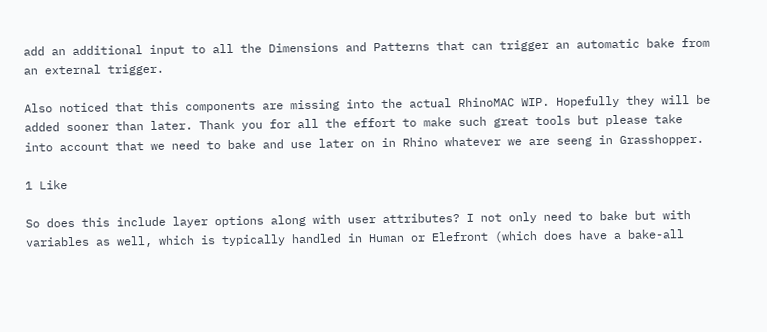add an additional input to all the Dimensions and Patterns that can trigger an automatic bake from an external trigger.

Also noticed that this components are missing into the actual RhinoMAC WIP. Hopefully they will be added sooner than later. Thank you for all the effort to make such great tools but please take into account that we need to bake and use later on in Rhino whatever we are seeng in Grasshopper.

1 Like

So does this include layer options along with user attributes? I not only need to bake but with variables as well, which is typically handled in Human or Elefront (which does have a bake-all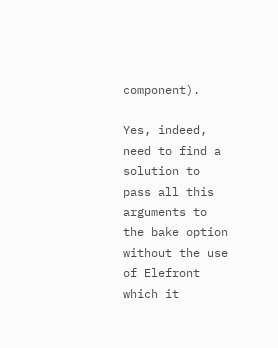component).

Yes, indeed, need to find a solution to pass all this arguments to the bake option without the use of Elefront which it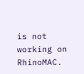is not working on RhinoMAC.